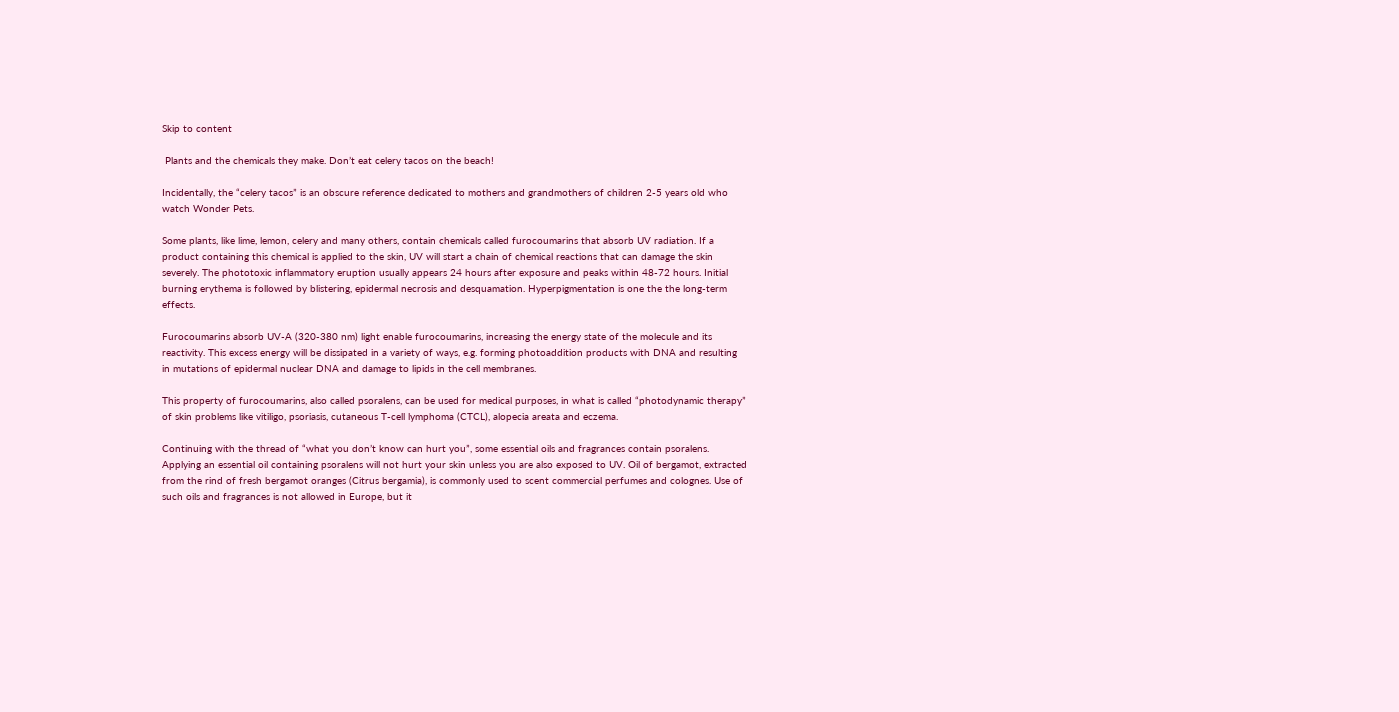Skip to content

 Plants and the chemicals they make. Don’t eat celery tacos on the beach!

Incidentally, the “celery tacos” is an obscure reference dedicated to mothers and grandmothers of children 2-5 years old who watch Wonder Pets.

Some plants, like lime, lemon, celery and many others, contain chemicals called furocoumarins that absorb UV radiation. If a product containing this chemical is applied to the skin, UV will start a chain of chemical reactions that can damage the skin severely. The phototoxic inflammatory eruption usually appears 24 hours after exposure and peaks within 48-72 hours. Initial burning erythema is followed by blistering, epidermal necrosis and desquamation. Hyperpigmentation is one the the long-term effects.

Furocoumarins absorb UV-A (320-380 nm) light enable furocoumarins, increasing the energy state of the molecule and its reactivity. This excess energy will be dissipated in a variety of ways, e.g. forming photoaddition products with DNA and resulting in mutations of epidermal nuclear DNA and damage to lipids in the cell membranes.

This property of furocoumarins, also called psoralens, can be used for medical purposes, in what is called “photodynamic therapy” of skin problems like vitiligo, psoriasis, cutaneous T-cell lymphoma (CTCL), alopecia areata and eczema.

Continuing with the thread of “what you don’t know can hurt you”, some essential oils and fragrances contain psoralens. Applying an essential oil containing psoralens will not hurt your skin unless you are also exposed to UV. Oil of bergamot, extracted from the rind of fresh bergamot oranges (Citrus bergamia), is commonly used to scent commercial perfumes and colognes. Use of such oils and fragrances is not allowed in Europe, but it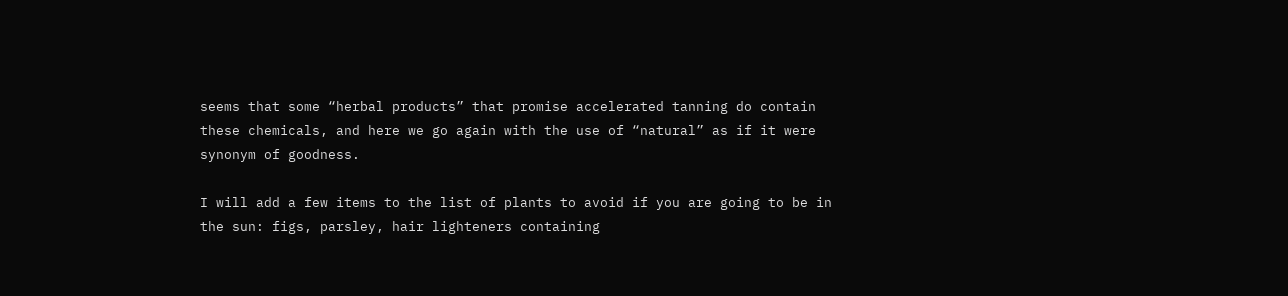seems that some “herbal products” that promise accelerated tanning do contain these chemicals, and here we go again with the use of “natural” as if it were synonym of goodness.

I will add a few items to the list of plants to avoid if you are going to be in the sun: figs, parsley, hair lighteners containing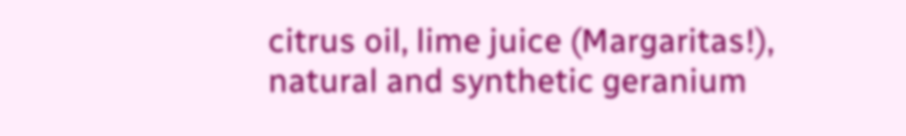citrus oil, lime juice (Margaritas!), natural and synthetic geranium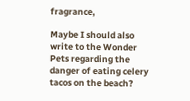fragrance,

Maybe I should also write to the Wonder Pets regarding the danger of eating celery tacos on the beach?